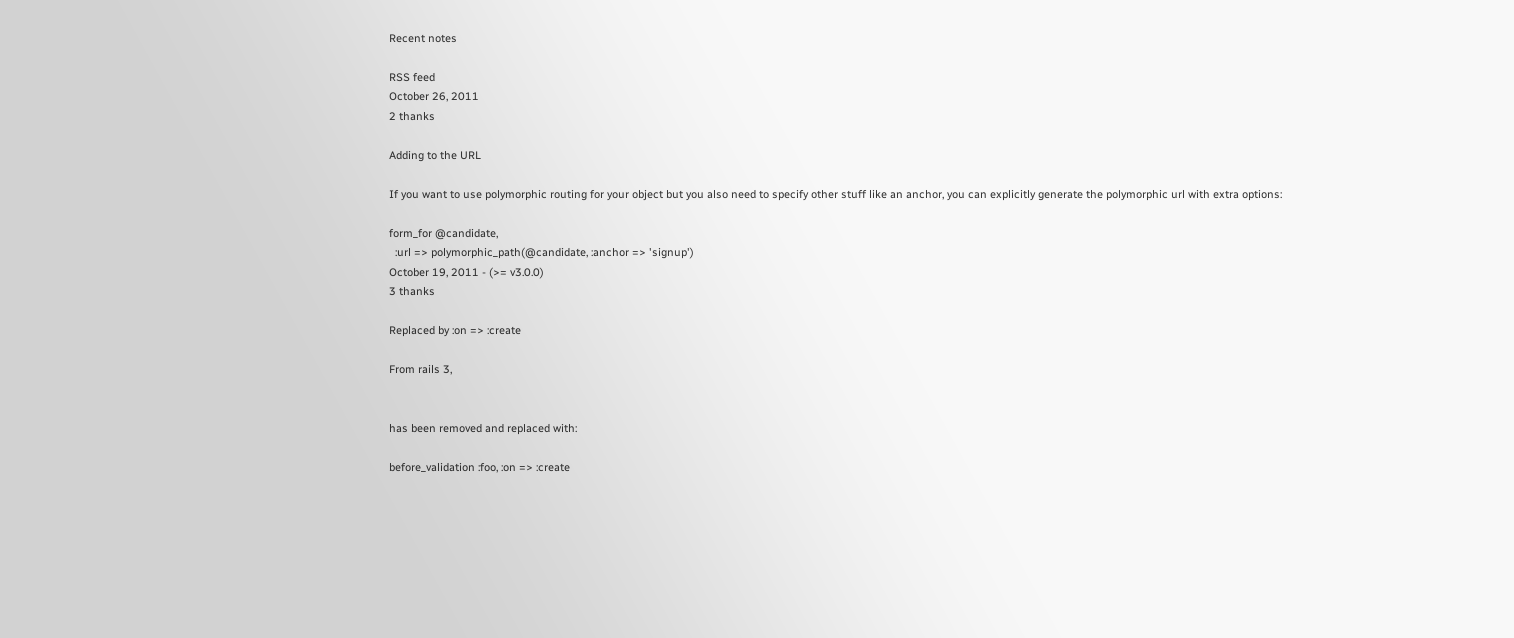Recent notes

RSS feed
October 26, 2011
2 thanks

Adding to the URL

If you want to use polymorphic routing for your object but you also need to specify other stuff like an anchor, you can explicitly generate the polymorphic url with extra options:

form_for @candidate,
  :url => polymorphic_path(@candidate, :anchor => 'signup')
October 19, 2011 - (>= v3.0.0)
3 thanks

Replaced by :on => :create

From rails 3,


has been removed and replaced with:

before_validation :foo, :on => :create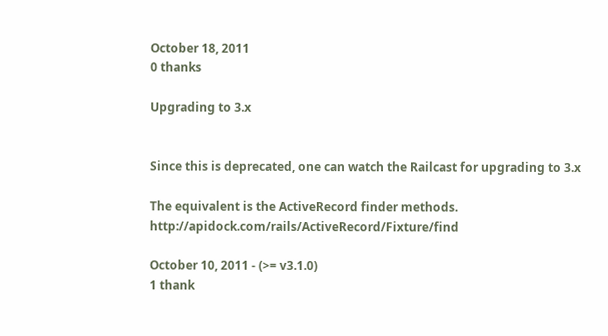October 18, 2011
0 thanks

Upgrading to 3.x


Since this is deprecated, one can watch the Railcast for upgrading to 3.x

The equivalent is the ActiveRecord finder methods. http://apidock.com/rails/ActiveRecord/Fixture/find

October 10, 2011 - (>= v3.1.0)
1 thank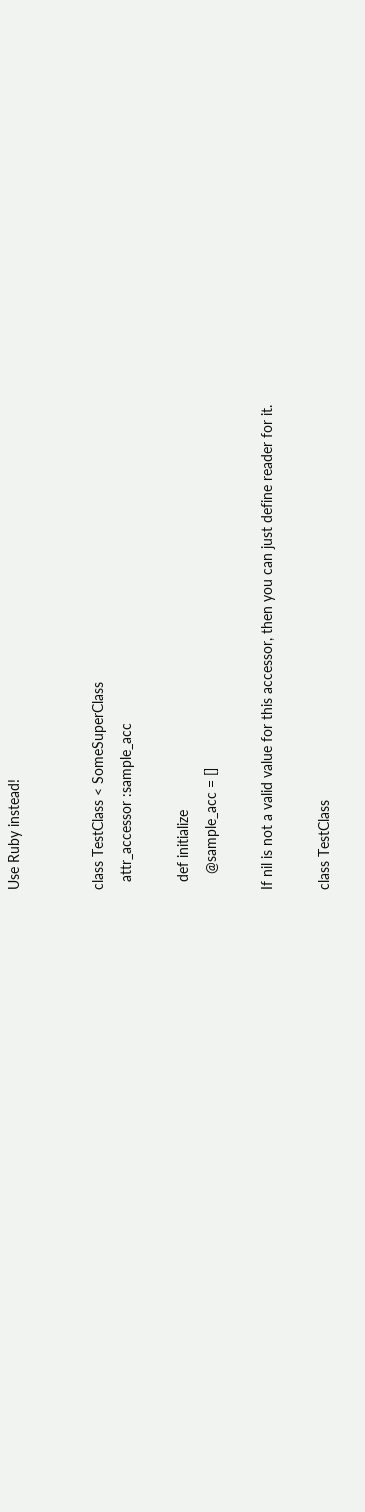Use Ruby instead!


class TestClass < SomeSuperClass
  attr_accessor :sample_acc

  def initialize
    @sample_acc = []

If nil is not a valid value for this accessor, then you can just define reader for it.

class TestClass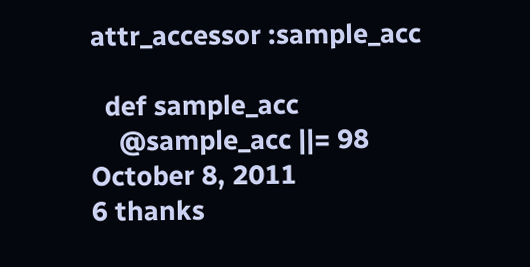attr_accessor :sample_acc

  def sample_acc
    @sample_acc ||= 98
October 8, 2011
6 thanks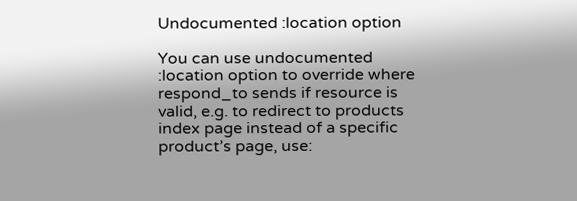Undocumented :location option

You can use undocumented :location option to override where respond_to sends if resource is valid, e.g. to redirect to products index page instead of a specific product’s page, use: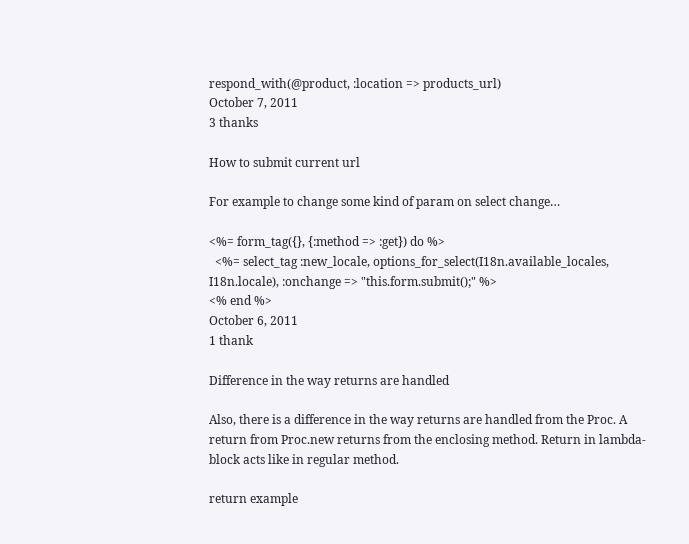respond_with(@product, :location => products_url)
October 7, 2011
3 thanks

How to submit current url

For example to change some kind of param on select change…

<%= form_tag({}, {:method => :get}) do %>
  <%= select_tag :new_locale, options_for_select(I18n.available_locales, I18n.locale), :onchange => "this.form.submit();" %>
<% end %>
October 6, 2011
1 thank

Difference in the way returns are handled

Also, there is a difference in the way returns are handled from the Proc. A return from Proc.new returns from the enclosing method. Return in lambda-block acts like in regular method.

return example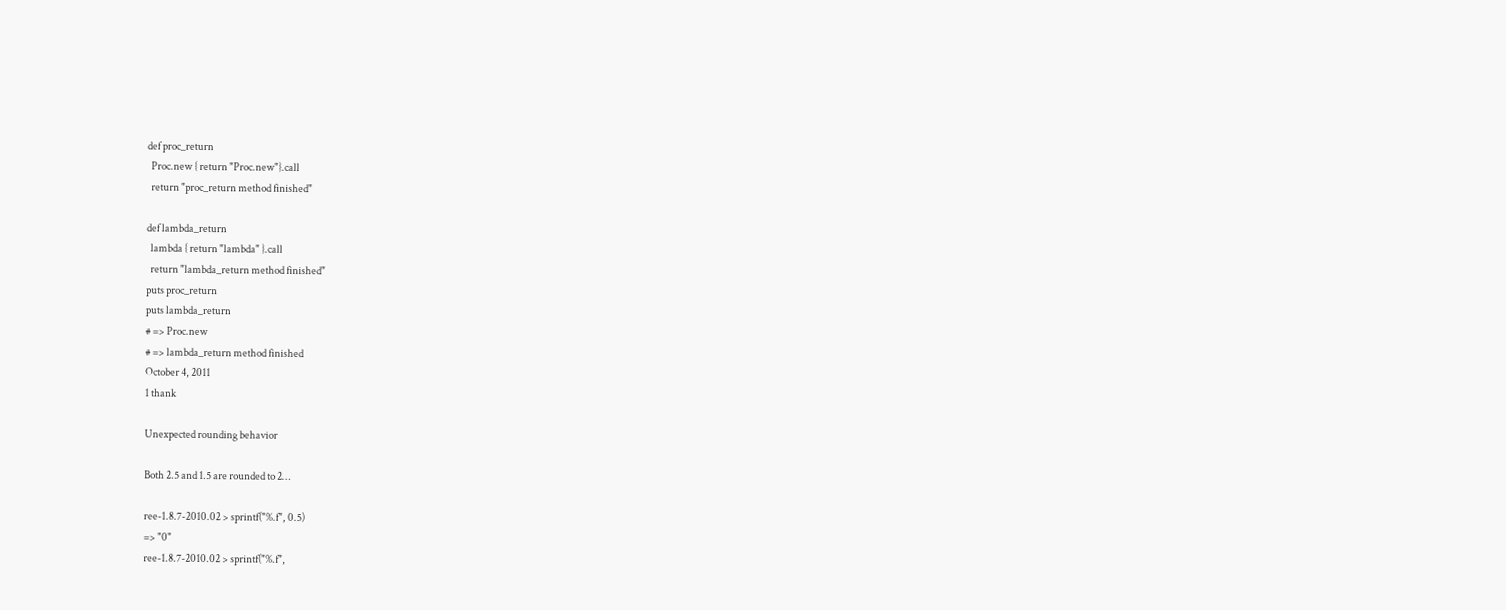def proc_return
  Proc.new { return "Proc.new"}.call
  return "proc_return method finished"

def lambda_return
  lambda { return "lambda" }.call
  return "lambda_return method finished"
puts proc_return
puts lambda_return
# => Proc.new
# => lambda_return method finished
October 4, 2011
1 thank

Unexpected rounding behavior

Both 2.5 and 1.5 are rounded to 2…

ree-1.8.7-2010.02 > sprintf("%.f", 0.5)
=> "0"
ree-1.8.7-2010.02 > sprintf("%.f",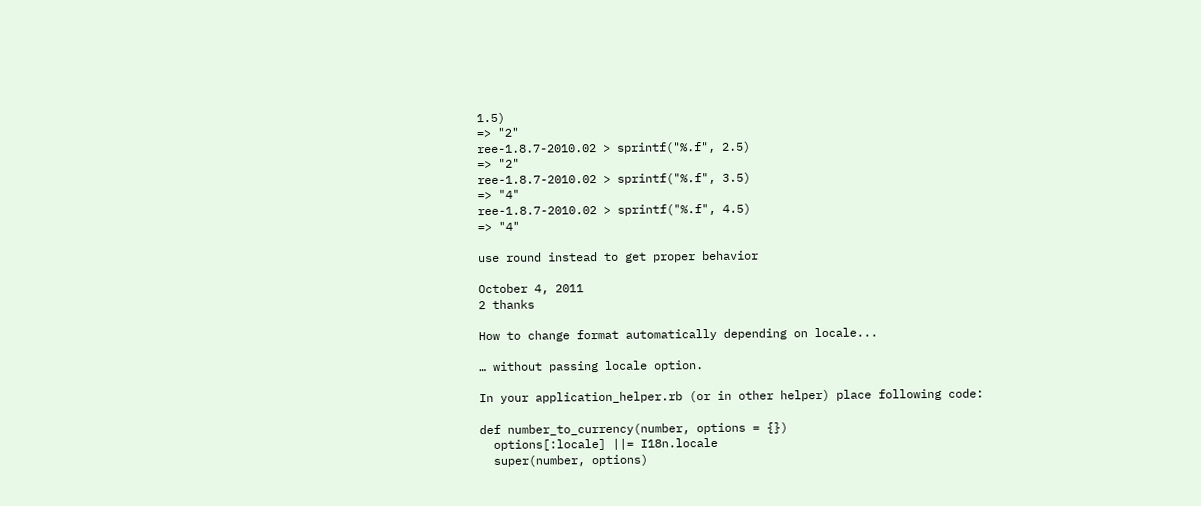1.5)
=> "2"
ree-1.8.7-2010.02 > sprintf("%.f", 2.5)
=> "2"
ree-1.8.7-2010.02 > sprintf("%.f", 3.5)
=> "4"
ree-1.8.7-2010.02 > sprintf("%.f", 4.5)
=> "4"

use round instead to get proper behavior

October 4, 2011
2 thanks

How to change format automatically depending on locale...

… without passing locale option.

In your application_helper.rb (or in other helper) place following code:

def number_to_currency(number, options = {})
  options[:locale] ||= I18n.locale
  super(number, options)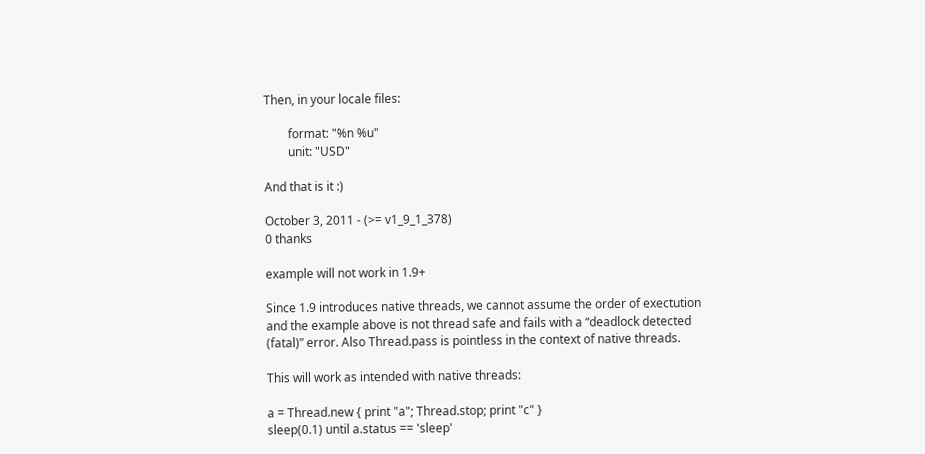Then, in your locale files:

        format: "%n %u"
        unit: "USD"

And that is it :)

October 3, 2011 - (>= v1_9_1_378)
0 thanks

example will not work in 1.9+

Since 1.9 introduces native threads, we cannot assume the order of exectution and the example above is not thread safe and fails with a “deadlock detected (fatal)” error. Also Thread.pass is pointless in the context of native threads.

This will work as intended with native threads:

a = Thread.new { print "a"; Thread.stop; print "c" }
sleep(0.1) until a.status == 'sleep'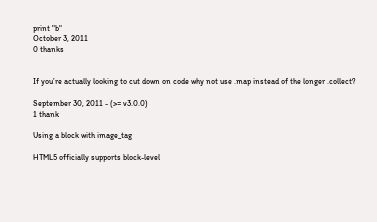print "b"
October 3, 2011
0 thanks


If you’re actually looking to cut down on code why not use .map instead of the longer .collect?

September 30, 2011 - (>= v3.0.0)
1 thank

Using a block with image_tag

HTML5 officially supports block-level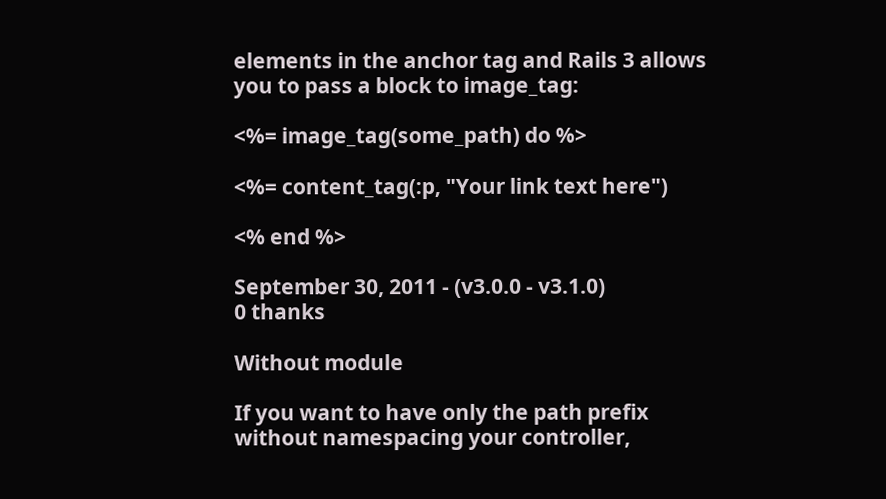elements in the anchor tag and Rails 3 allows you to pass a block to image_tag:

<%= image_tag(some_path) do %>

<%= content_tag(:p, "Your link text here")

<% end %>

September 30, 2011 - (v3.0.0 - v3.1.0)
0 thanks

Without module

If you want to have only the path prefix without namespacing your controller,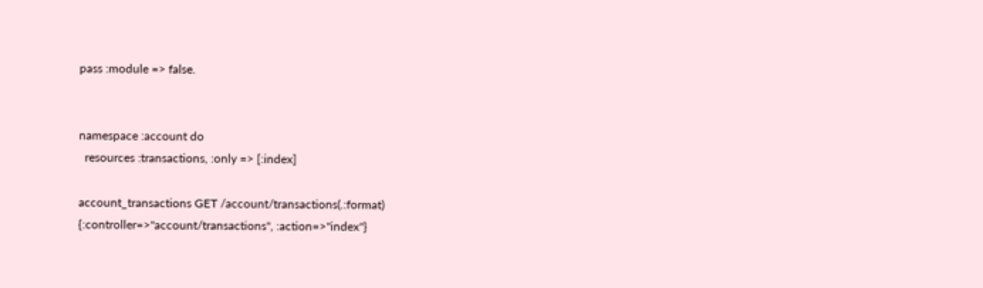pass :module => false.


namespace :account do
  resources :transactions, :only => [:index]

account_transactions GET /account/transactions(.:format)
{:controller=>"account/transactions", :action=>"index"}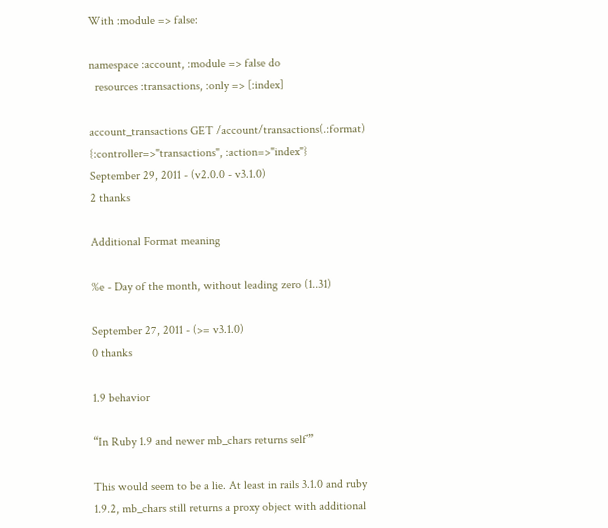With :module => false:

namespace :account, :module => false do
  resources :transactions, :only => [:index]

account_transactions GET /account/transactions(.:format)
{:controller=>"transactions", :action=>"index"}
September 29, 2011 - (v2.0.0 - v3.1.0)
2 thanks

Additional Format meaning

%e - Day of the month, without leading zero (1..31)

September 27, 2011 - (>= v3.1.0)
0 thanks

1.9 behavior

“In Ruby 1.9 and newer mb_chars returns self’”

This would seem to be a lie. At least in rails 3.1.0 and ruby 1.9.2, mb_chars still returns a proxy object with additional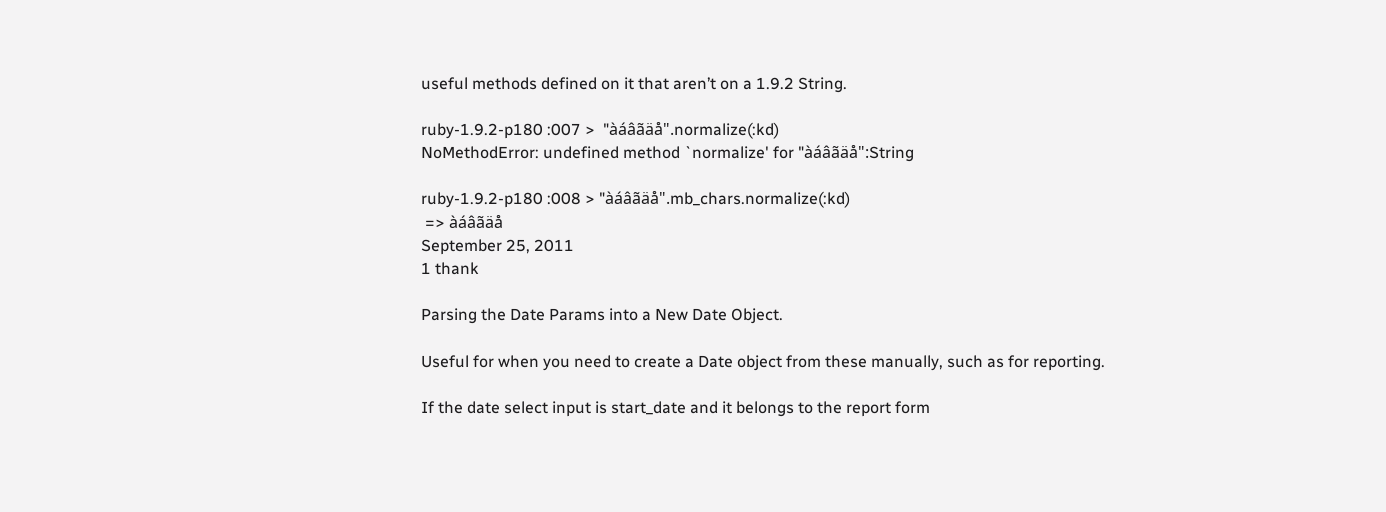useful methods defined on it that aren’t on a 1.9.2 String.

ruby-1.9.2-p180 :007 >  "àáâãäå".normalize(:kd)
NoMethodError: undefined method `normalize' for "àáâãäå":String

ruby-1.9.2-p180 :008 > "àáâãäå".mb_chars.normalize(:kd)
 => àáâãäå
September 25, 2011
1 thank

Parsing the Date Params into a New Date Object.

Useful for when you need to create a Date object from these manually, such as for reporting.

If the date select input is start_date and it belongs to the report form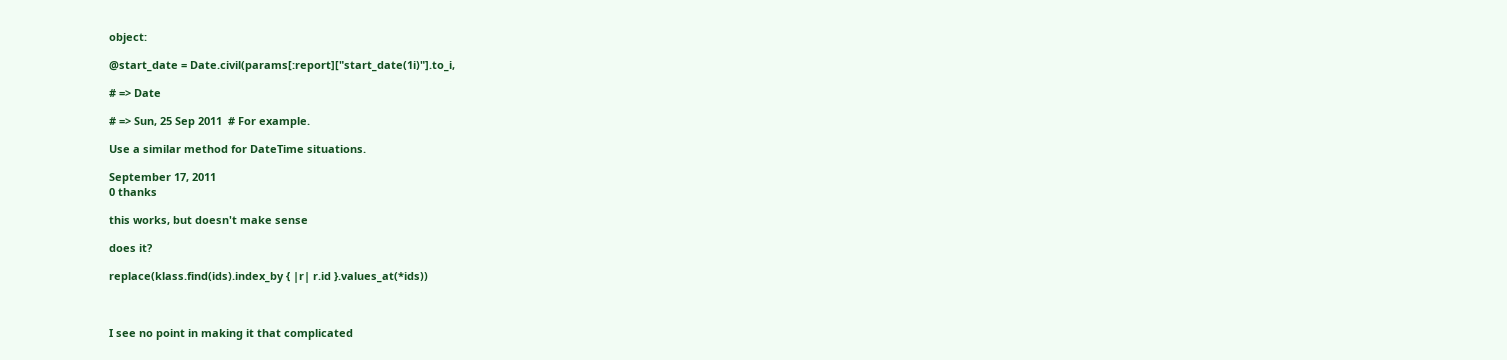object:

@start_date = Date.civil(params[:report]["start_date(1i)"].to_i,

# => Date

# => Sun, 25 Sep 2011  # For example.

Use a similar method for DateTime situations.

September 17, 2011
0 thanks

this works, but doesn't make sense

does it?

replace(klass.find(ids).index_by { |r| r.id }.values_at(*ids))



I see no point in making it that complicated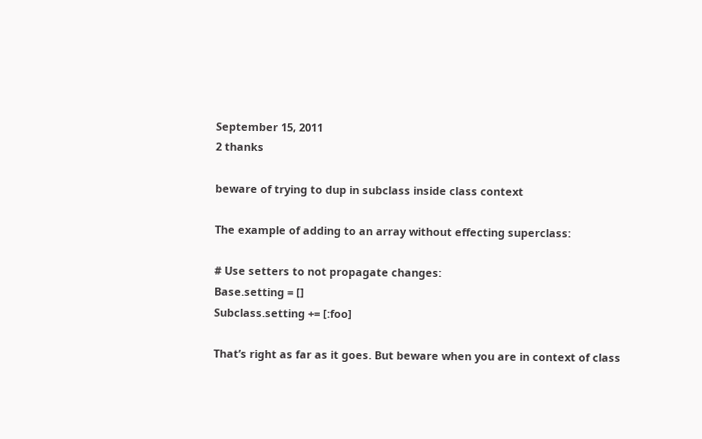September 15, 2011
2 thanks

beware of trying to dup in subclass inside class context

The example of adding to an array without effecting superclass:

# Use setters to not propagate changes:
Base.setting = []
Subclass.setting += [:foo]

That’s right as far as it goes. But beware when you are in context of class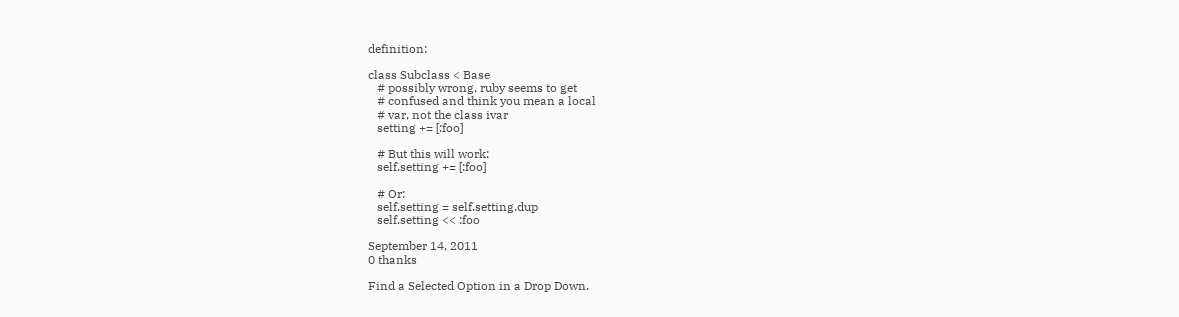definition:

class Subclass < Base
   # possibly wrong, ruby seems to get
   # confused and think you mean a local
   # var, not the class ivar
   setting += [:foo]

   # But this will work:
   self.setting += [:foo]

   # Or:
   self.setting = self.setting.dup
   self.setting << :foo

September 14, 2011
0 thanks

Find a Selected Option in a Drop Down.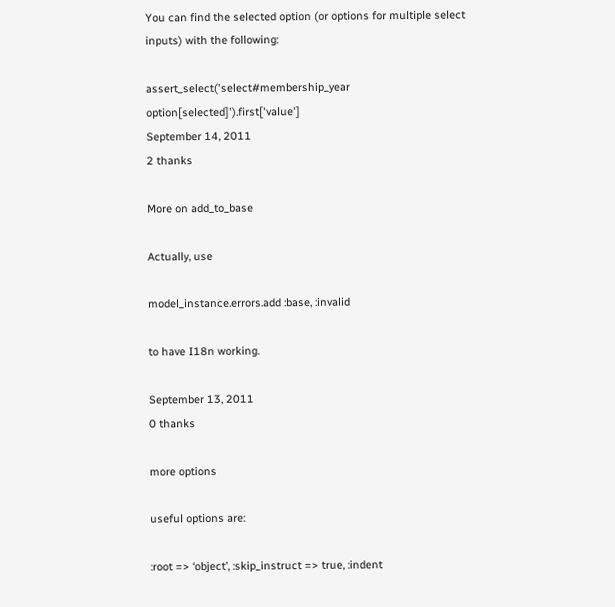You can find the selected option (or options for multiple select inputs) with the following:

assert_select('select#membership_year option[selected]').first['value']
September 14, 2011
2 thanks

More on add_to_base

Actually, use

model_instance.errors.add :base, :invalid

to have I18n working.

September 13, 2011
0 thanks

more options

useful options are:

:root => ‘object’, :skip_instruct => true, :indent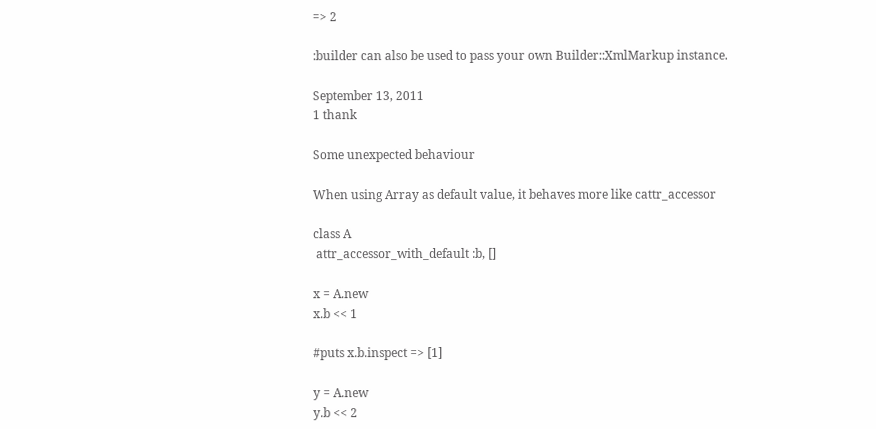=> 2

:builder can also be used to pass your own Builder::XmlMarkup instance.

September 13, 2011
1 thank

Some unexpected behaviour

When using Array as default value, it behaves more like cattr_accessor

class A
 attr_accessor_with_default :b, []

x = A.new
x.b << 1

#puts x.b.inspect => [1]

y = A.new
y.b << 2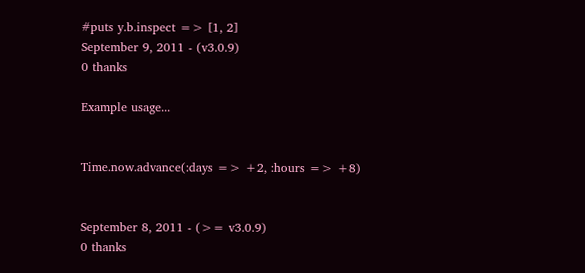#puts y.b.inspect => [1, 2]
September 9, 2011 - (v3.0.9)
0 thanks

Example usage...


Time.now.advance(:days => +2, :hours => +8)


September 8, 2011 - (>= v3.0.9)
0 thanks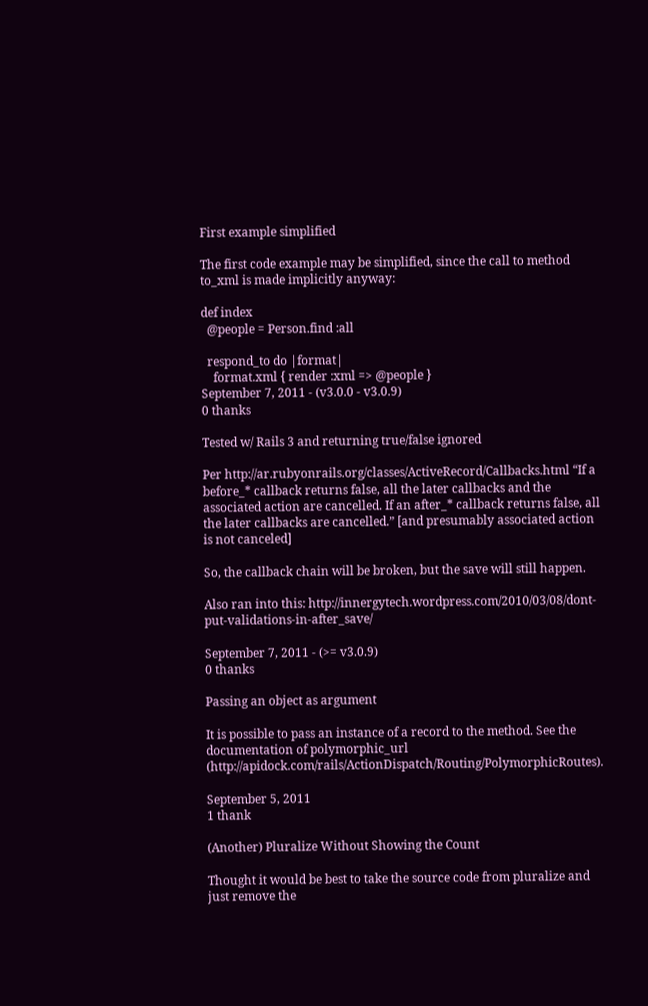First example simplified

The first code example may be simplified, since the call to method to_xml is made implicitly anyway:

def index
  @people = Person.find :all

  respond_to do |format|
    format.xml { render :xml => @people }
September 7, 2011 - (v3.0.0 - v3.0.9)
0 thanks

Tested w/ Rails 3 and returning true/false ignored

Per http://ar.rubyonrails.org/classes/ActiveRecord/Callbacks.html “If a before_* callback returns false, all the later callbacks and the associated action are cancelled. If an after_* callback returns false, all the later callbacks are cancelled.” [and presumably associated action is not canceled]

So, the callback chain will be broken, but the save will still happen.

Also ran into this: http://innergytech.wordpress.com/2010/03/08/dont-put-validations-in-after_save/

September 7, 2011 - (>= v3.0.9)
0 thanks

Passing an object as argument

It is possible to pass an instance of a record to the method. See the documentation of polymorphic_url (http://apidock.com/rails/ActionDispatch/Routing/PolymorphicRoutes).

September 5, 2011
1 thank

(Another) Pluralize Without Showing the Count

Thought it would be best to take the source code from pluralize and just remove the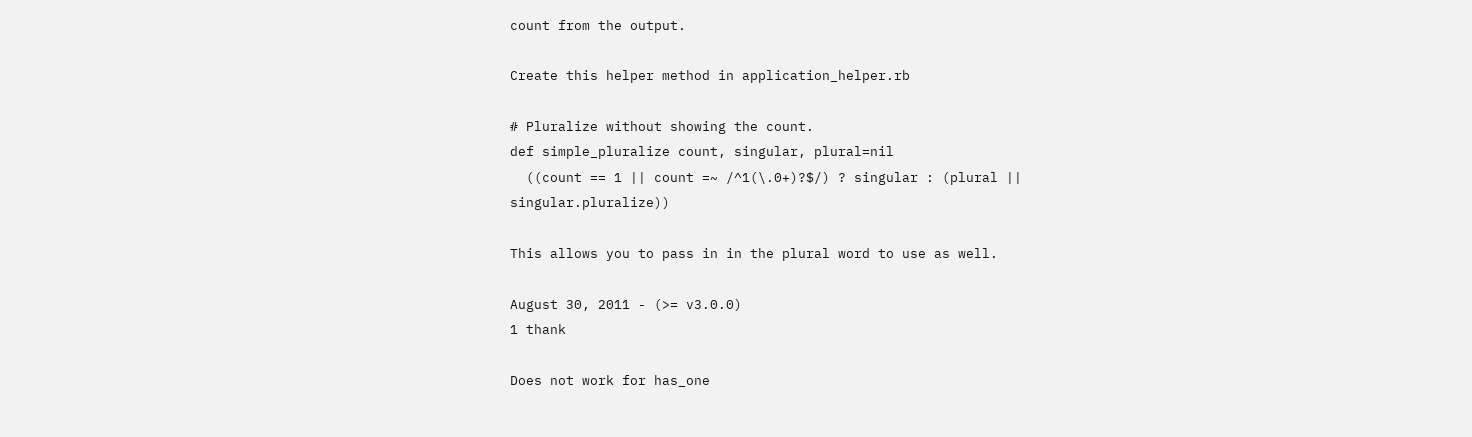count from the output.

Create this helper method in application_helper.rb

# Pluralize without showing the count.
def simple_pluralize count, singular, plural=nil
  ((count == 1 || count =~ /^1(\.0+)?$/) ? singular : (plural || singular.pluralize))

This allows you to pass in in the plural word to use as well.

August 30, 2011 - (>= v3.0.0)
1 thank

Does not work for has_one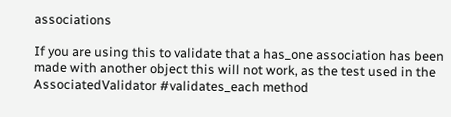associations

If you are using this to validate that a has_one association has been made with another object this will not work, as the test used in the AssociatedValidator #validates_each method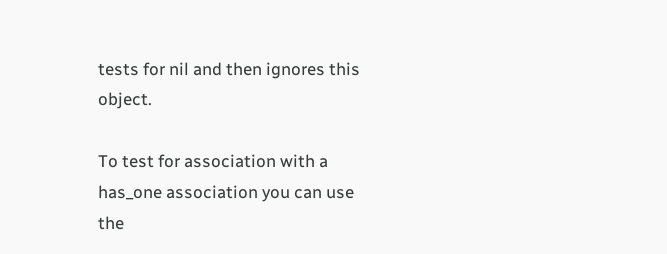tests for nil and then ignores this object.

To test for association with a has_one association you can use the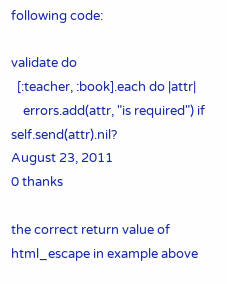following code:

validate do
  [:teacher, :book].each do |attr|
    errors.add(attr, "is required") if self.send(attr).nil?
August 23, 2011
0 thanks

the correct return value of html_escape in example above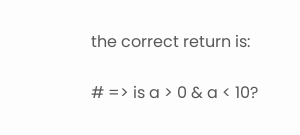the correct return is:

# => is a > 0 & a < 10?